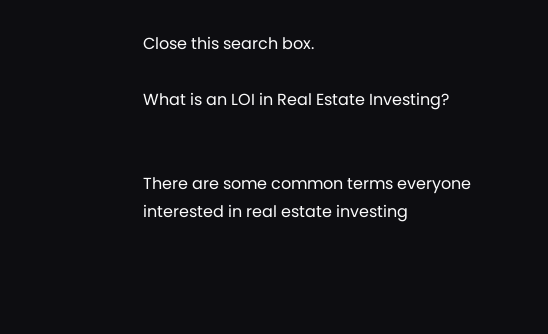Close this search box.

What is an LOI in Real Estate Investing?


There are some common terms everyone interested in real estate investing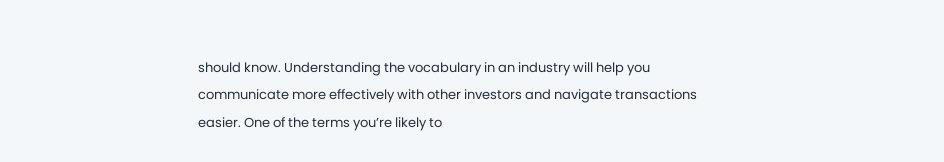should know. Understanding the vocabulary in an industry will help you communicate more effectively with other investors and navigate transactions easier. One of the terms you’re likely to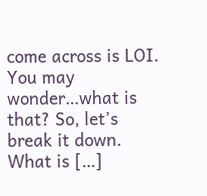come across is LOI. You may wonder…what is that? So, let’s break it down. What is […]